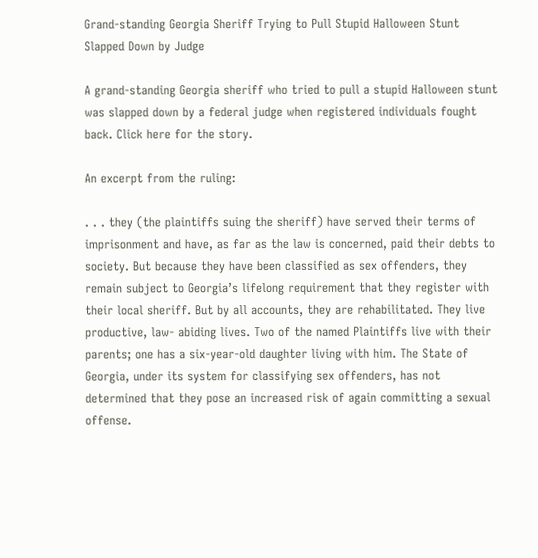Grand-standing Georgia Sheriff Trying to Pull Stupid Halloween Stunt Slapped Down by Judge

A grand-standing Georgia sheriff who tried to pull a stupid Halloween stunt was slapped down by a federal judge when registered individuals fought back. Click here for the story.

An excerpt from the ruling:

. . . they (the plaintiffs suing the sheriff) have served their terms of imprisonment and have, as far as the law is concerned, paid their debts to society. But because they have been classified as sex offenders, they remain subject to Georgia’s lifelong requirement that they register with their local sheriff. But by all accounts, they are rehabilitated. They live productive, law- abiding lives. Two of the named Plaintiffs live with their parents; one has a six-year-old daughter living with him. The State of Georgia, under its system for classifying sex offenders, has not determined that they pose an increased risk of again committing a sexual offense.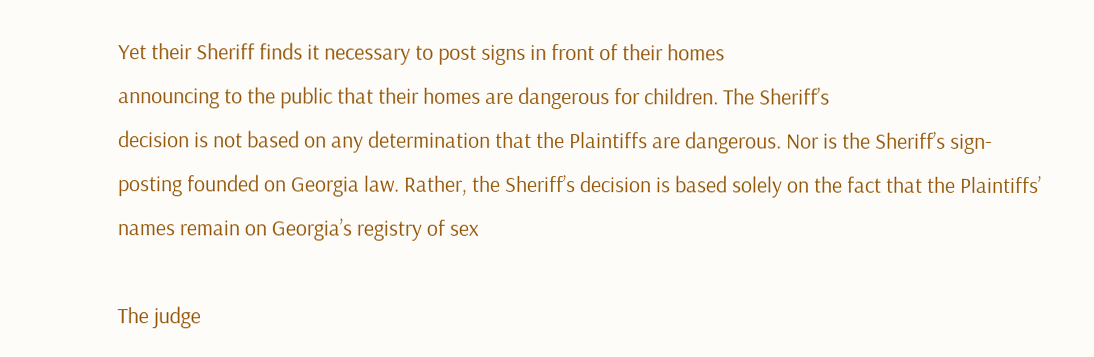Yet their Sheriff finds it necessary to post signs in front of their homes
announcing to the public that their homes are dangerous for children. The Sheriff’s
decision is not based on any determination that the Plaintiffs are dangerous. Nor is the Sheriff’s sign-posting founded on Georgia law. Rather, the Sheriff’s decision is based solely on the fact that the Plaintiffs’ names remain on Georgia’s registry of sex

The judge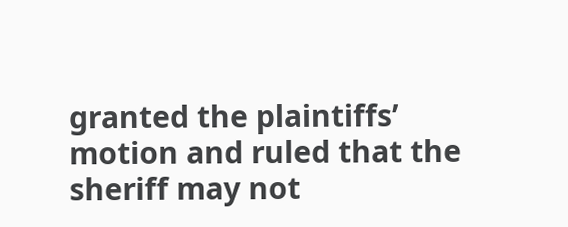granted the plaintiffs’ motion and ruled that the sheriff may not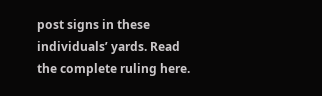post signs in these individuals’ yards. Read the complete ruling here.